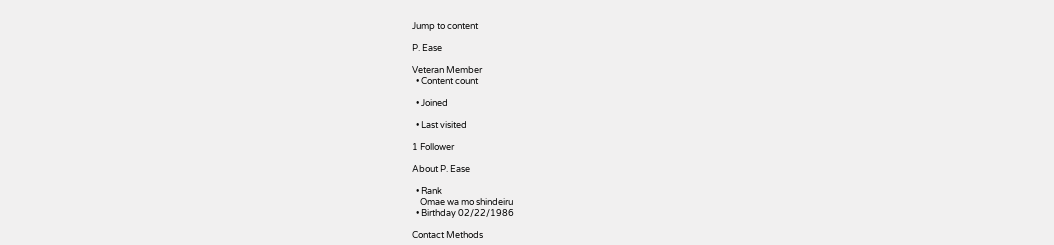Jump to content

P. Ease

Veteran Member
  • Content count

  • Joined

  • Last visited

1 Follower

About P. Ease

  • Rank
    Omae wa mo shindeiru
  • Birthday 02/22/1986

Contact Methods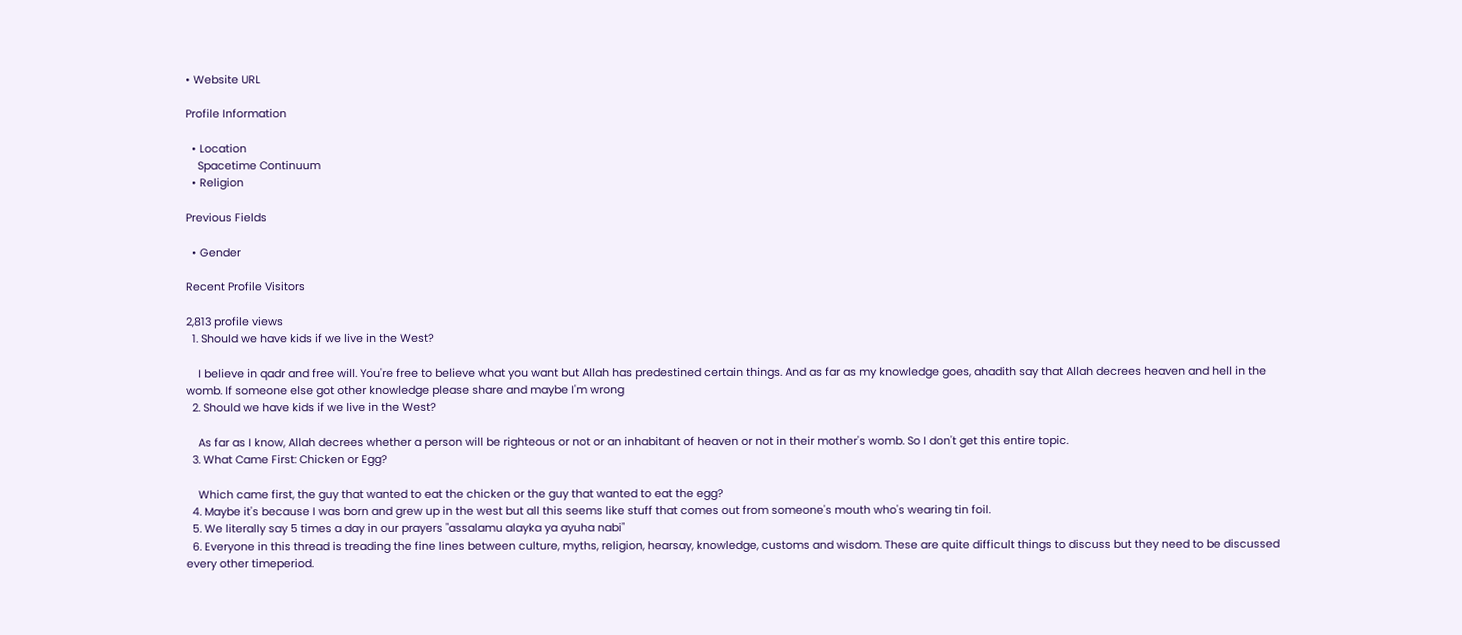• Website URL

Profile Information

  • Location
    Spacetime Continuum
  • Religion

Previous Fields

  • Gender

Recent Profile Visitors

2,813 profile views
  1. Should we have kids if we live in the West?

    I believe in qadr and free will. You're free to believe what you want but Allah has predestined certain things. And as far as my knowledge goes, ahadith say that Allah decrees heaven and hell in the womb. If someone else got other knowledge please share and maybe I'm wrong
  2. Should we have kids if we live in the West?

    As far as I know, Allah decrees whether a person will be righteous or not or an inhabitant of heaven or not in their mother's womb. So I don't get this entire topic.
  3. What Came First: Chicken or Egg?

    Which came first, the guy that wanted to eat the chicken or the guy that wanted to eat the egg?
  4. Maybe it's because I was born and grew up in the west but all this seems like stuff that comes out from someone's mouth who's wearing tin foil.
  5. We literally say 5 times a day in our prayers "assalamu alayka ya ayuha nabi"
  6. Everyone in this thread is treading the fine lines between culture, myths, religion, hearsay, knowledge, customs and wisdom. These are quite difficult things to discuss but they need to be discussed every other timeperiod.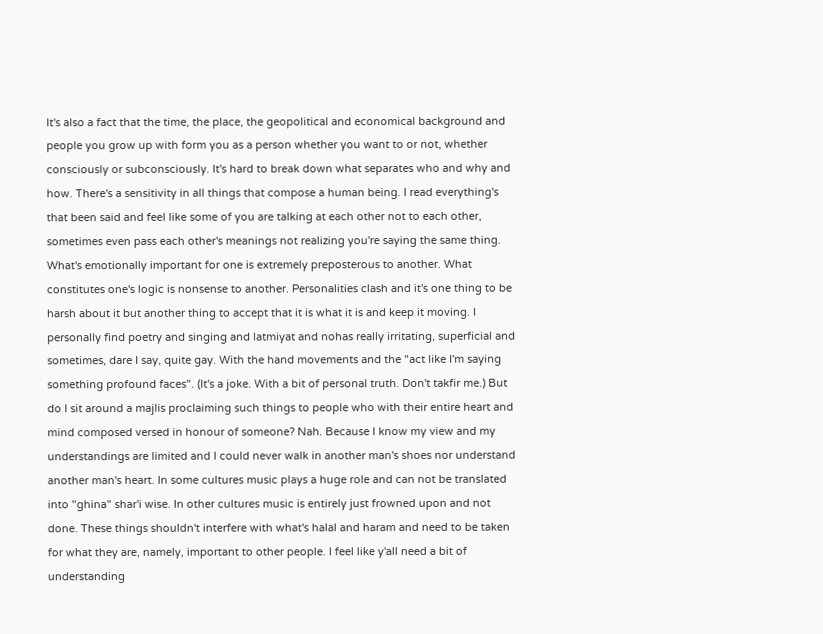It's also a fact that the time, the place, the geopolitical and economical background and people you grow up with form you as a person whether you want to or not, whether consciously or subconsciously. It's hard to break down what separates who and why and how. There's a sensitivity in all things that compose a human being. I read everything's that been said and feel like some of you are talking at each other not to each other, sometimes even pass each other's meanings not realizing you're saying the same thing. What's emotionally important for one is extremely preposterous to another. What constitutes one's logic is nonsense to another. Personalities clash and it's one thing to be harsh about it but another thing to accept that it is what it is and keep it moving. I personally find poetry and singing and latmiyat and nohas really irritating, superficial and sometimes, dare I say, quite gay. With the hand movements and the "act like I'm saying something profound faces". (It's a joke. With a bit of personal truth. Don't takfir me.) But do I sit around a majlis proclaiming such things to people who with their entire heart and mind composed versed in honour of someone? Nah. Because I know my view and my understandings are limited and I could never walk in another man's shoes nor understand another man's heart. In some cultures music plays a huge role and can not be translated into "ghina" shar'i wise. In other cultures music is entirely just frowned upon and not done. These things shouldn't interfere with what's halal and haram and need to be taken for what they are, namely, important to other people. I feel like y'all need a bit of understanding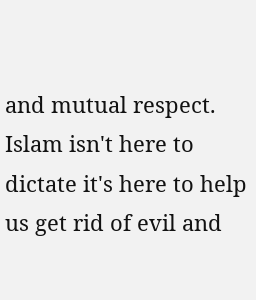and mutual respect. Islam isn't here to dictate it's here to help us get rid of evil and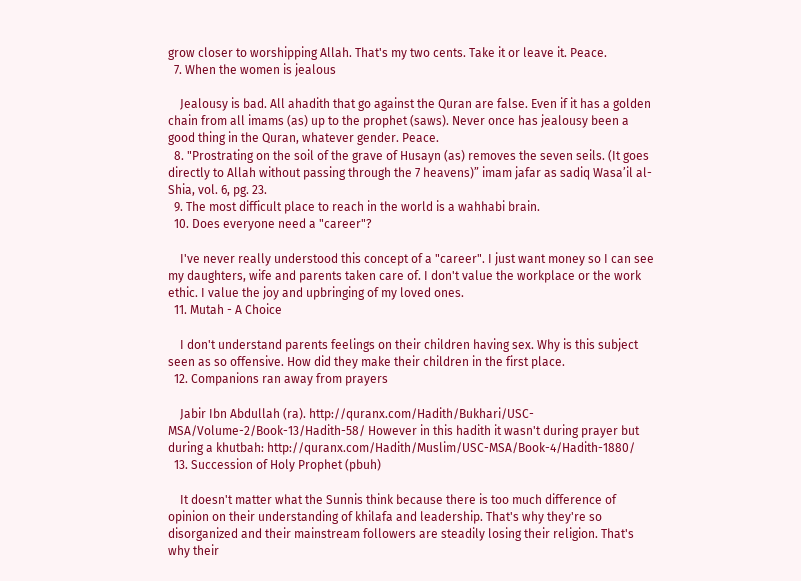grow closer to worshipping Allah. That's my two cents. Take it or leave it. Peace.
  7. When the women is jealous

    Jealousy is bad. All ahadith that go against the Quran are false. Even if it has a golden chain from all imams (as) up to the prophet (saws). Never once has jealousy been a good thing in the Quran, whatever gender. Peace.
  8. "Prostrating on the soil of the grave of Husayn (as) removes the seven seils. (It goes directly to Allah without passing through the 7 heavens)” imam jafar as sadiq Wasa’il al-Shia, vol. 6, pg. 23.
  9. The most difficult place to reach in the world is a wahhabi brain.
  10. Does everyone need a "career"?

    I've never really understood this concept of a "career". I just want money so I can see my daughters, wife and parents taken care of. I don't value the workplace or the work ethic. I value the joy and upbringing of my loved ones.
  11. Mutah - A Choice

    I don't understand parents feelings on their children having sex. Why is this subject seen as so offensive. How did they make their children in the first place.
  12. Companions ran away from prayers

    Jabir Ibn Abdullah (ra). http://quranx.com/Hadith/Bukhari/USC-MSA/Volume-2/Book-13/Hadith-58/ However in this hadith it wasn't during prayer but during a khutbah: http://quranx.com/Hadith/Muslim/USC-MSA/Book-4/Hadith-1880/
  13. Succession of Holy Prophet (pbuh)

    It doesn't matter what the Sunnis think because there is too much difference of opinion on their understanding of khilafa and leadership. That's why they're so disorganized and their mainstream followers are steadily losing their religion. That's why their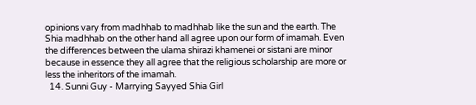opinions vary from madhhab to madhhab like the sun and the earth. The Shia madhhab on the other hand all agree upon our form of imamah. Even the differences between the ulama shirazi khamenei or sistani are minor because in essence they all agree that the religious scholarship are more or less the inheritors of the imamah.
  14. Sunni Guy - Marrying Sayyed Shia Girl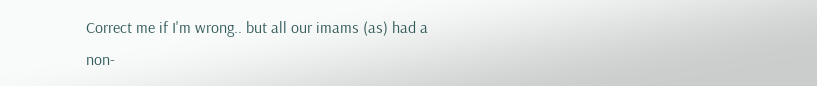Correct me if I'm wrong.. but all our imams (as) had a non-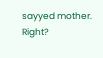sayyed mother. Right?